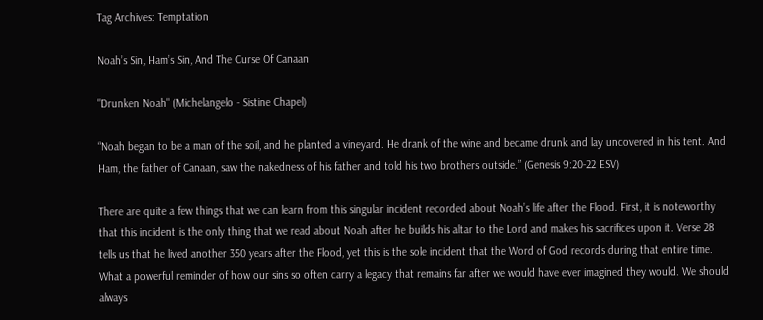Tag Archives: Temptation

Noah’s Sin, Ham’s Sin, And The Curse Of Canaan

"Drunken Noah" (Michelangelo - Sistine Chapel)

“Noah began to be a man of the soil, and he planted a vineyard. He drank of the wine and became drunk and lay uncovered in his tent. And Ham, the father of Canaan, saw the nakedness of his father and told his two brothers outside.” (Genesis 9:20-22 ESV)

There are quite a few things that we can learn from this singular incident recorded about Noah’s life after the Flood. First, it is noteworthy that this incident is the only thing that we read about Noah after he builds his altar to the Lord and makes his sacrifices upon it. Verse 28 tells us that he lived another 350 years after the Flood, yet this is the sole incident that the Word of God records during that entire time. What a powerful reminder of how our sins so often carry a legacy that remains far after we would have ever imagined they would. We should always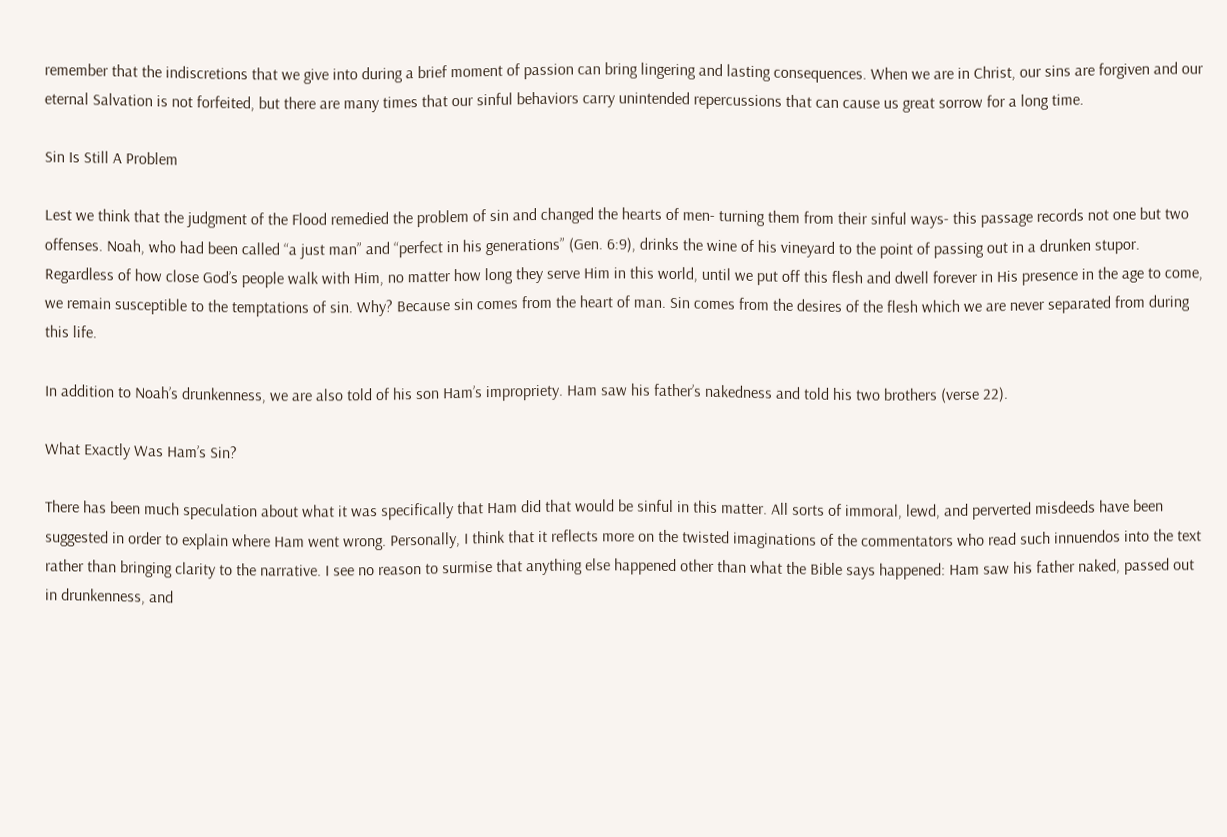remember that the indiscretions that we give into during a brief moment of passion can bring lingering and lasting consequences. When we are in Christ, our sins are forgiven and our eternal Salvation is not forfeited, but there are many times that our sinful behaviors carry unintended repercussions that can cause us great sorrow for a long time.

Sin Is Still A Problem

Lest we think that the judgment of the Flood remedied the problem of sin and changed the hearts of men- turning them from their sinful ways- this passage records not one but two offenses. Noah, who had been called “a just man” and “perfect in his generations” (Gen. 6:9), drinks the wine of his vineyard to the point of passing out in a drunken stupor. Regardless of how close God’s people walk with Him, no matter how long they serve Him in this world, until we put off this flesh and dwell forever in His presence in the age to come, we remain susceptible to the temptations of sin. Why? Because sin comes from the heart of man. Sin comes from the desires of the flesh which we are never separated from during this life.

In addition to Noah’s drunkenness, we are also told of his son Ham’s impropriety. Ham saw his father’s nakedness and told his two brothers (verse 22).

What Exactly Was Ham’s Sin?

There has been much speculation about what it was specifically that Ham did that would be sinful in this matter. All sorts of immoral, lewd, and perverted misdeeds have been suggested in order to explain where Ham went wrong. Personally, I think that it reflects more on the twisted imaginations of the commentators who read such innuendos into the text rather than bringing clarity to the narrative. I see no reason to surmise that anything else happened other than what the Bible says happened: Ham saw his father naked, passed out in drunkenness, and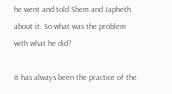he went and told Shem and Japheth about it. So what was the problem with what he did?

It has always been the practice of the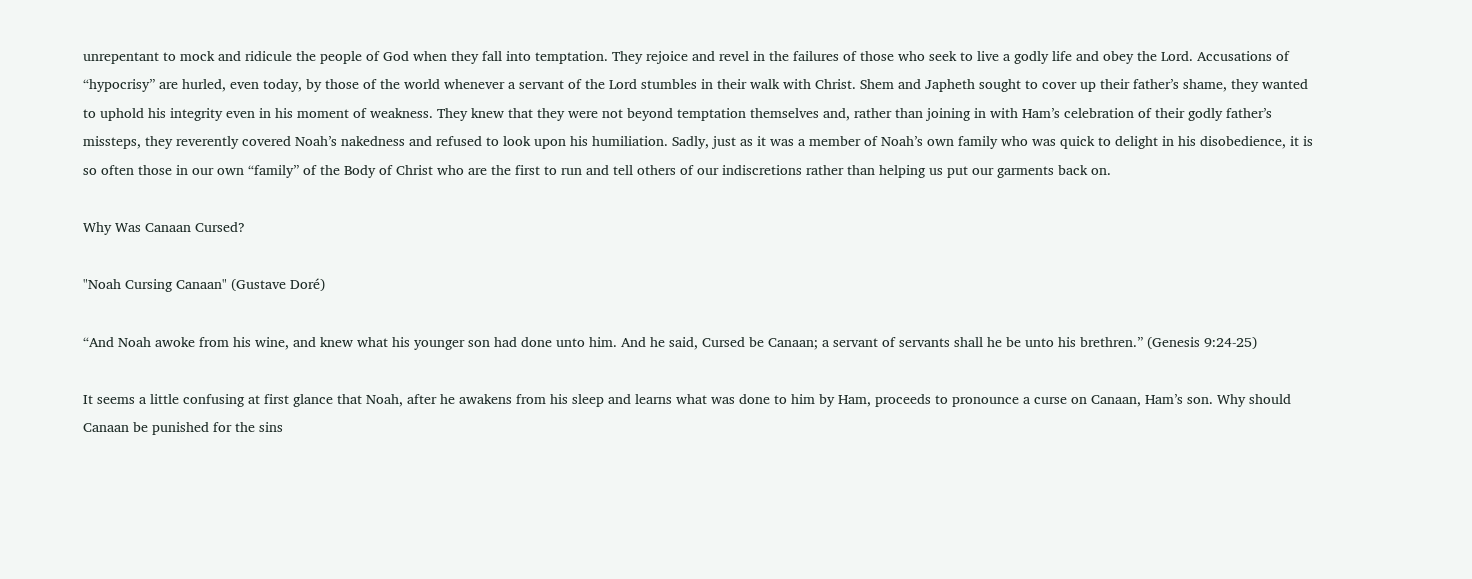unrepentant to mock and ridicule the people of God when they fall into temptation. They rejoice and revel in the failures of those who seek to live a godly life and obey the Lord. Accusations of “hypocrisy” are hurled, even today, by those of the world whenever a servant of the Lord stumbles in their walk with Christ. Shem and Japheth sought to cover up their father’s shame, they wanted to uphold his integrity even in his moment of weakness. They knew that they were not beyond temptation themselves and, rather than joining in with Ham’s celebration of their godly father’s missteps, they reverently covered Noah’s nakedness and refused to look upon his humiliation. Sadly, just as it was a member of Noah’s own family who was quick to delight in his disobedience, it is so often those in our own “family” of the Body of Christ who are the first to run and tell others of our indiscretions rather than helping us put our garments back on.

Why Was Canaan Cursed?

"Noah Cursing Canaan" (Gustave Doré)

“And Noah awoke from his wine, and knew what his younger son had done unto him. And he said, Cursed be Canaan; a servant of servants shall he be unto his brethren.” (Genesis 9:24-25)

It seems a little confusing at first glance that Noah, after he awakens from his sleep and learns what was done to him by Ham, proceeds to pronounce a curse on Canaan, Ham’s son. Why should Canaan be punished for the sins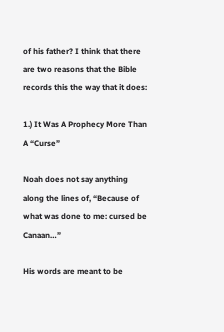of his father? I think that there are two reasons that the Bible records this the way that it does:

1.) It Was A Prophecy More Than A “Curse”

Noah does not say anything along the lines of, “Because of what was done to me: cursed be Canaan…”

His words are meant to be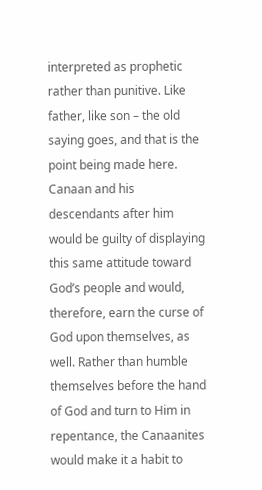interpreted as prophetic rather than punitive. Like father, like son – the old saying goes, and that is the point being made here. Canaan and his descendants after him would be guilty of displaying this same attitude toward God’s people and would, therefore, earn the curse of God upon themselves, as well. Rather than humble themselves before the hand of God and turn to Him in repentance, the Canaanites would make it a habit to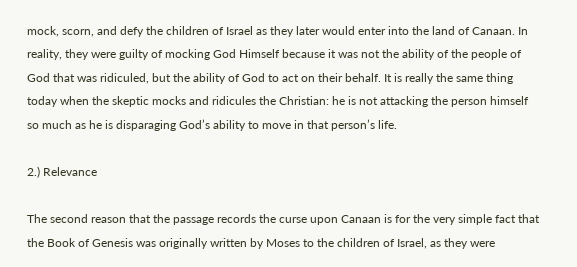mock, scorn, and defy the children of Israel as they later would enter into the land of Canaan. In reality, they were guilty of mocking God Himself because it was not the ability of the people of God that was ridiculed, but the ability of God to act on their behalf. It is really the same thing today when the skeptic mocks and ridicules the Christian: he is not attacking the person himself so much as he is disparaging God’s ability to move in that person’s life.

2.) Relevance

The second reason that the passage records the curse upon Canaan is for the very simple fact that the Book of Genesis was originally written by Moses to the children of Israel, as they were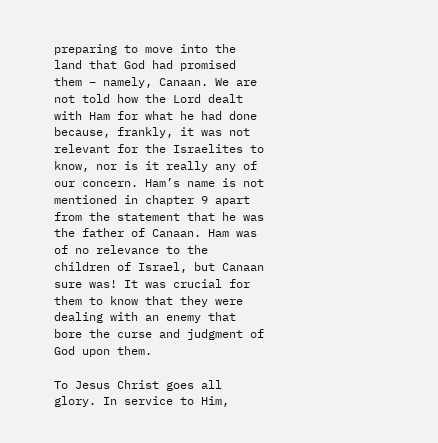preparing to move into the land that God had promised them – namely, Canaan. We are not told how the Lord dealt with Ham for what he had done because, frankly, it was not relevant for the Israelites to know, nor is it really any of our concern. Ham’s name is not mentioned in chapter 9 apart from the statement that he was the father of Canaan. Ham was of no relevance to the children of Israel, but Canaan sure was! It was crucial for them to know that they were dealing with an enemy that bore the curse and judgment of God upon them.

To Jesus Christ goes all glory. In service to Him,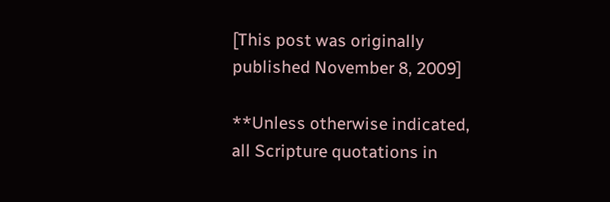[This post was originally published November 8, 2009]

**Unless otherwise indicated, all Scripture quotations in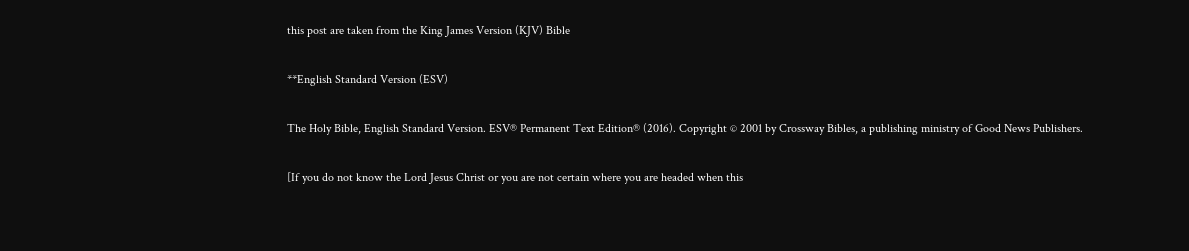this post are taken from the King James Version (KJV) Bible

**English Standard Version (ESV)

The Holy Bible, English Standard Version. ESV® Permanent Text Edition® (2016). Copyright © 2001 by Crossway Bibles, a publishing ministry of Good News Publishers.

[If you do not know the Lord Jesus Christ or you are not certain where you are headed when this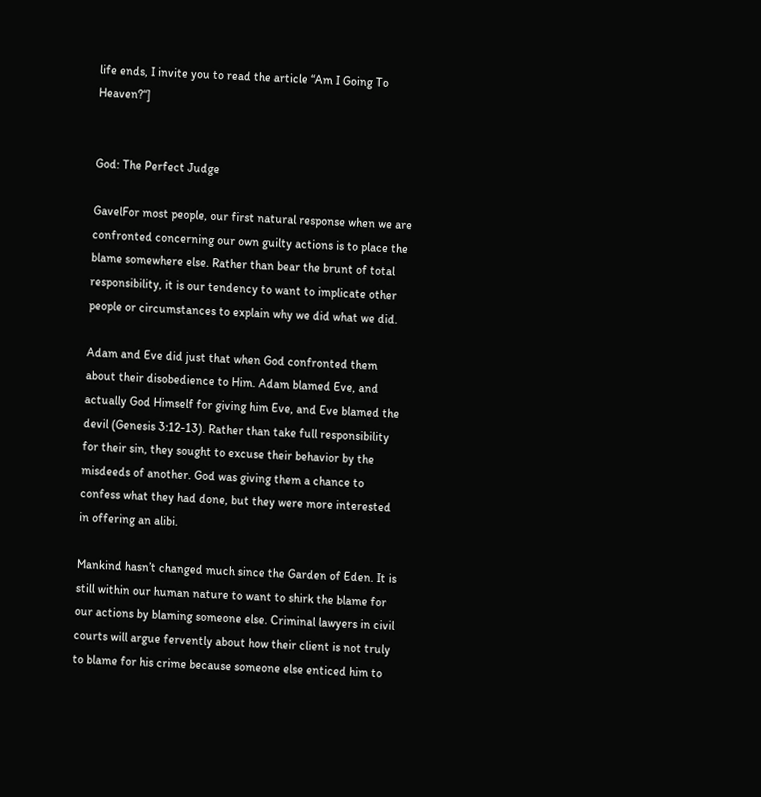life ends, I invite you to read the article “Am I Going To Heaven?“]


God: The Perfect Judge

GavelFor most people, our first natural response when we are confronted concerning our own guilty actions is to place the blame somewhere else. Rather than bear the brunt of total responsibility, it is our tendency to want to implicate other people or circumstances to explain why we did what we did.

Adam and Eve did just that when God confronted them about their disobedience to Him. Adam blamed Eve, and actually God Himself for giving him Eve, and Eve blamed the devil (Genesis 3:12-13). Rather than take full responsibility for their sin, they sought to excuse their behavior by the misdeeds of another. God was giving them a chance to confess what they had done, but they were more interested in offering an alibi.

Mankind hasn’t changed much since the Garden of Eden. It is still within our human nature to want to shirk the blame for our actions by blaming someone else. Criminal lawyers in civil courts will argue fervently about how their client is not truly to blame for his crime because someone else enticed him to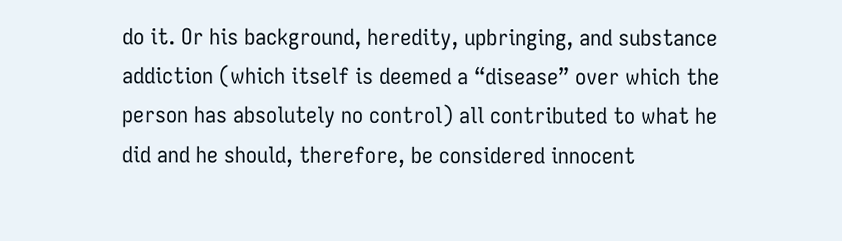do it. Or his background, heredity, upbringing, and substance addiction (which itself is deemed a “disease” over which the person has absolutely no control) all contributed to what he did and he should, therefore, be considered innocent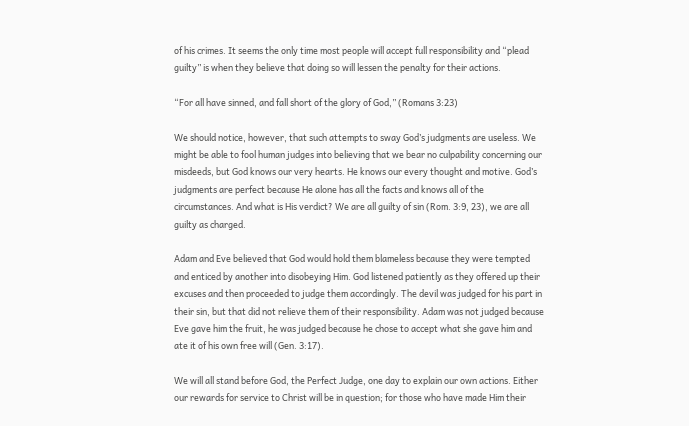of his crimes. It seems the only time most people will accept full responsibility and “plead guilty” is when they believe that doing so will lessen the penalty for their actions.

“For all have sinned, and fall short of the glory of God,” (Romans 3:23)

We should notice, however, that such attempts to sway God’s judgments are useless. We might be able to fool human judges into believing that we bear no culpability concerning our misdeeds, but God knows our very hearts. He knows our every thought and motive. God’s judgments are perfect because He alone has all the facts and knows all of the circumstances. And what is His verdict? We are all guilty of sin (Rom. 3:9, 23), we are all guilty as charged.

Adam and Eve believed that God would hold them blameless because they were tempted and enticed by another into disobeying Him. God listened patiently as they offered up their excuses and then proceeded to judge them accordingly. The devil was judged for his part in their sin, but that did not relieve them of their responsibility. Adam was not judged because Eve gave him the fruit, he was judged because he chose to accept what she gave him and ate it of his own free will (Gen. 3:17).

We will all stand before God, the Perfect Judge, one day to explain our own actions. Either our rewards for service to Christ will be in question; for those who have made Him their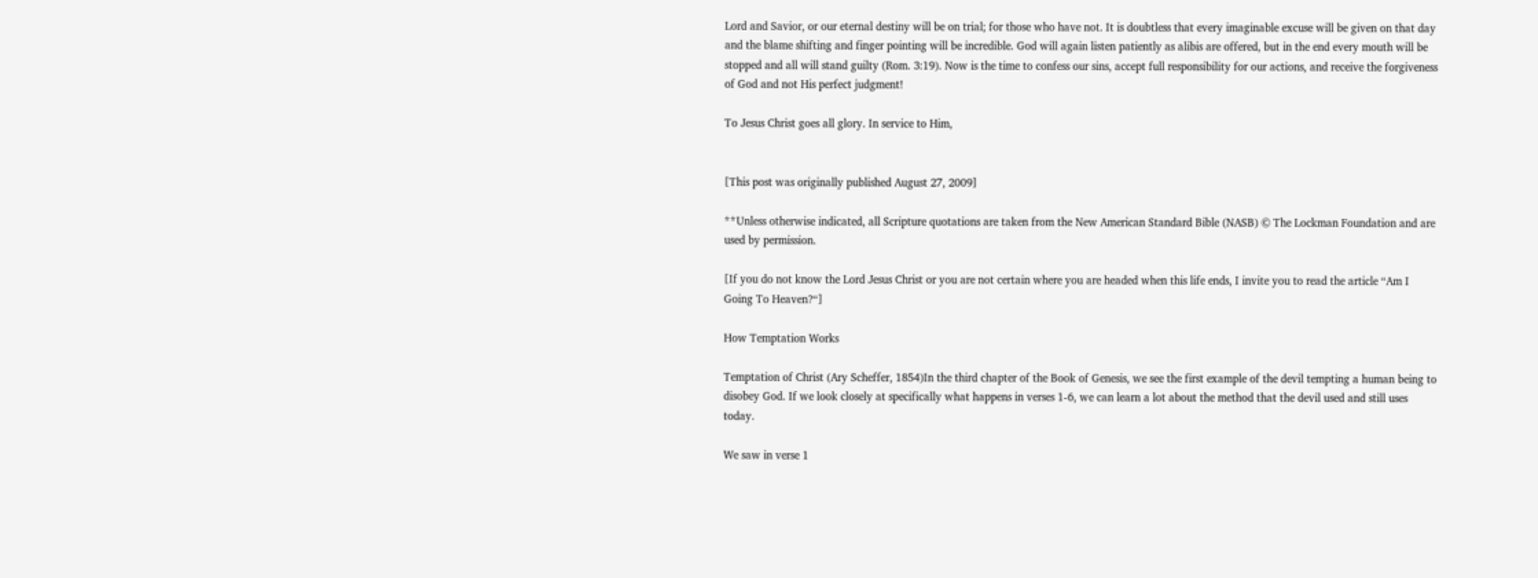Lord and Savior, or our eternal destiny will be on trial; for those who have not. It is doubtless that every imaginable excuse will be given on that day and the blame shifting and finger pointing will be incredible. God will again listen patiently as alibis are offered, but in the end every mouth will be stopped and all will stand guilty (Rom. 3:19). Now is the time to confess our sins, accept full responsibility for our actions, and receive the forgiveness of God and not His perfect judgment!

To Jesus Christ goes all glory. In service to Him,


[This post was originally published August 27, 2009]

**Unless otherwise indicated, all Scripture quotations are taken from the New American Standard Bible (NASB) © The Lockman Foundation and are used by permission.

[If you do not know the Lord Jesus Christ or you are not certain where you are headed when this life ends, I invite you to read the article “Am I Going To Heaven?“]

How Temptation Works

Temptation of Christ (Ary Scheffer, 1854)In the third chapter of the Book of Genesis, we see the first example of the devil tempting a human being to disobey God. If we look closely at specifically what happens in verses 1-6, we can learn a lot about the method that the devil used and still uses today.

We saw in verse 1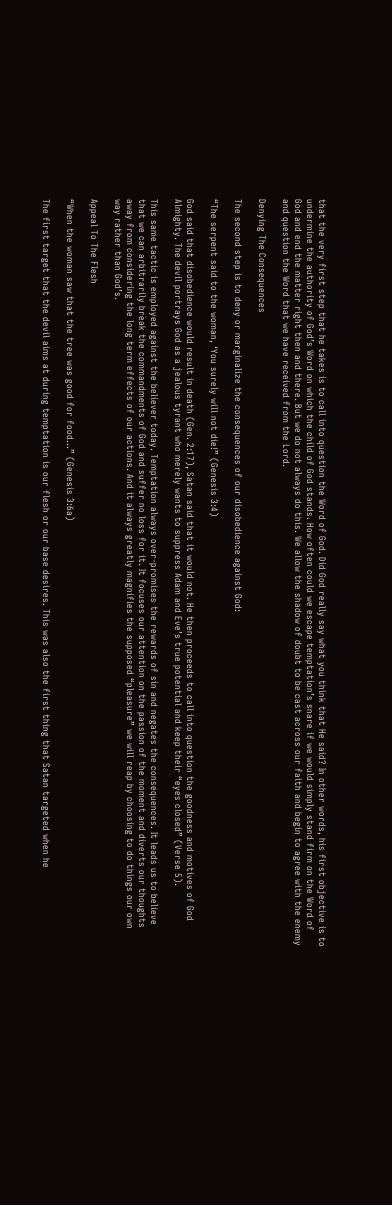that the very first step that he takes is to call into question the Word of God. Did God really say what you think that He said? In other words, his first objective is to undermine the authority of God’s Word on which the child of God stands. How often could we escape temptation’s snare if we would simply stand firm on the Word of God and end the matter right then and there. But we do not always do this. We allow the shadow of doubt to be cast across our faith and begin to agree with the enemy and question the Word that we have received from the Lord.

Denying The Consequences

The second step is to deny or marginalize the consequences of our disobedience against God:

“The serpent said to the woman, ‘You surely will not die!” (Genesis 3:4)

God said that disobedience would result in death (Gen. 2:17), Satan said that it would not. He then proceeds to call into question the goodness and motives of God Almighty. The devil portrays God as a jealous tyrant who merely wants to suppress Adam and Eve’s true potential and keep their “eyes closed” (Verse 5).

This same tactic is employed against the believer today. Temptation always over-promises the rewards of sin and negates the consequences. It leads us to believe that we can arbitrarily break the commandments of God and suffer no loss for it. It focuses our attention on the passion of the moment and diverts our thoughts away from considering the long term effects of our actions. And it always greatly magnifies the supposed “pleasure” we will reap by choosing to do things our own way rather than God’s.

Appeal To The Flesh

“When the woman saw that the tree was good for food…” (Genesis 3:6a)

The first target that the devil aims at during temptation is our flesh or our base desires. This was also the first thing that Satan targeted when he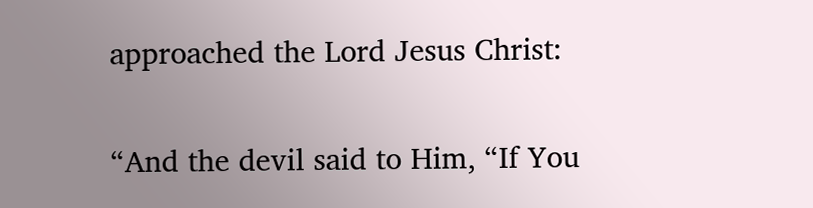approached the Lord Jesus Christ:

“And the devil said to Him, “If You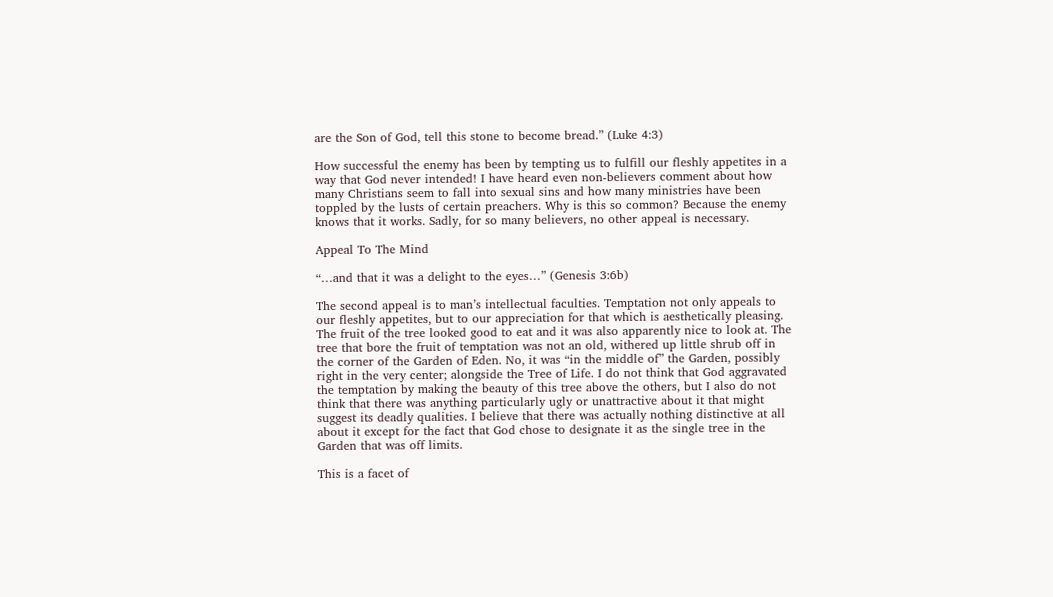are the Son of God, tell this stone to become bread.” (Luke 4:3)

How successful the enemy has been by tempting us to fulfill our fleshly appetites in a way that God never intended! I have heard even non-believers comment about how many Christians seem to fall into sexual sins and how many ministries have been toppled by the lusts of certain preachers. Why is this so common? Because the enemy knows that it works. Sadly, for so many believers, no other appeal is necessary.

Appeal To The Mind

“…and that it was a delight to the eyes…” (Genesis 3:6b)

The second appeal is to man’s intellectual faculties. Temptation not only appeals to our fleshly appetites, but to our appreciation for that which is aesthetically pleasing. The fruit of the tree looked good to eat and it was also apparently nice to look at. The tree that bore the fruit of temptation was not an old, withered up little shrub off in the corner of the Garden of Eden. No, it was “in the middle of” the Garden, possibly right in the very center; alongside the Tree of Life. I do not think that God aggravated the temptation by making the beauty of this tree above the others, but I also do not think that there was anything particularly ugly or unattractive about it that might suggest its deadly qualities. I believe that there was actually nothing distinctive at all about it except for the fact that God chose to designate it as the single tree in the Garden that was off limits.

This is a facet of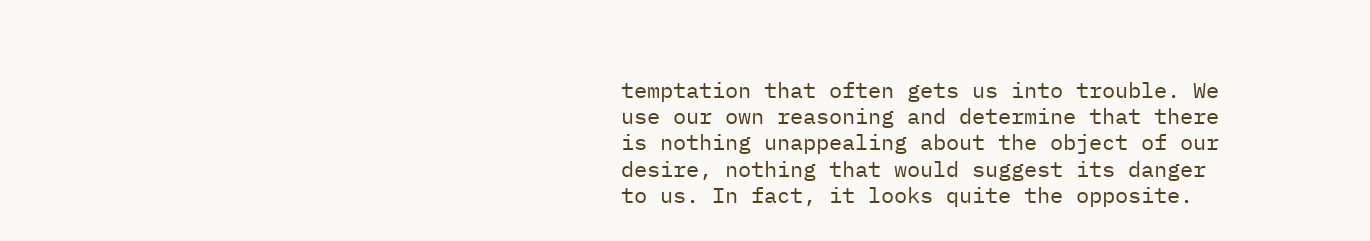temptation that often gets us into trouble. We use our own reasoning and determine that there is nothing unappealing about the object of our desire, nothing that would suggest its danger to us. In fact, it looks quite the opposite.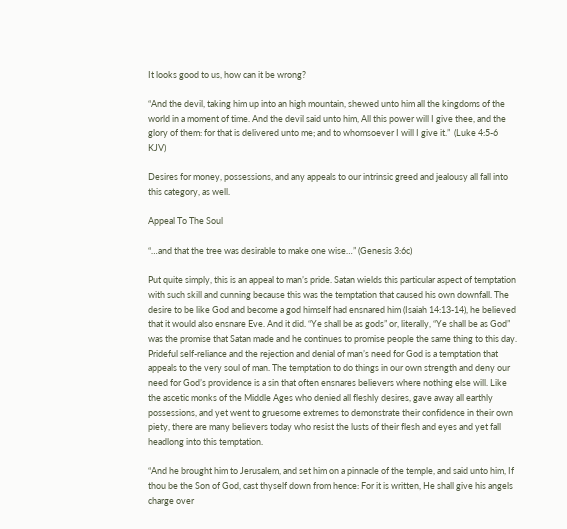It looks good to us, how can it be wrong?

“And the devil, taking him up into an high mountain, shewed unto him all the kingdoms of the world in a moment of time. And the devil said unto him, All this power will I give thee, and the glory of them: for that is delivered unto me; and to whomsoever I will I give it.”  (Luke 4:5-6 KJV)

Desires for money, possessions, and any appeals to our intrinsic greed and jealousy all fall into this category, as well.

Appeal To The Soul

“…and that the tree was desirable to make one wise…” (Genesis 3:6c)

Put quite simply, this is an appeal to man’s pride. Satan wields this particular aspect of temptation with such skill and cunning because this was the temptation that caused his own downfall. The desire to be like God and become a god himself had ensnared him (Isaiah 14:13-14), he believed that it would also ensnare Eve. And it did. “Ye shall be as gods” or, literally, “Ye shall be as God” was the promise that Satan made and he continues to promise people the same thing to this day. Prideful self-reliance and the rejection and denial of man’s need for God is a temptation that appeals to the very soul of man. The temptation to do things in our own strength and deny our need for God’s providence is a sin that often ensnares believers where nothing else will. Like the ascetic monks of the Middle Ages who denied all fleshly desires, gave away all earthly possessions, and yet went to gruesome extremes to demonstrate their confidence in their own piety, there are many believers today who resist the lusts of their flesh and eyes and yet fall headlong into this temptation.

“And he brought him to Jerusalem, and set him on a pinnacle of the temple, and said unto him, If thou be the Son of God, cast thyself down from hence: For it is written, He shall give his angels charge over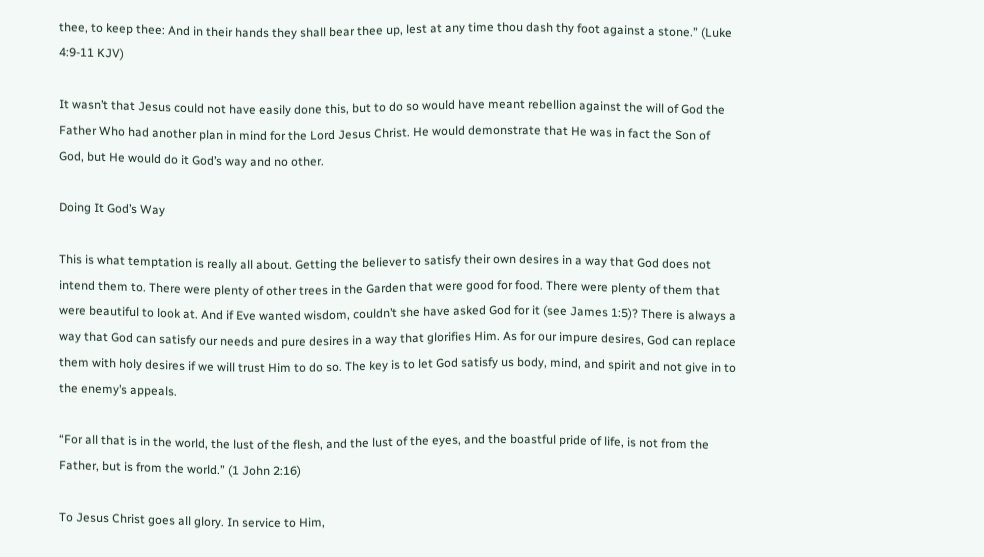thee, to keep thee: And in their hands they shall bear thee up, lest at any time thou dash thy foot against a stone.” (Luke 4:9-11 KJV)

It wasn’t that Jesus could not have easily done this, but to do so would have meant rebellion against the will of God the Father Who had another plan in mind for the Lord Jesus Christ. He would demonstrate that He was in fact the Son of God, but He would do it God’s way and no other.

Doing It God’s Way

This is what temptation is really all about. Getting the believer to satisfy their own desires in a way that God does not intend them to. There were plenty of other trees in the Garden that were good for food. There were plenty of them that were beautiful to look at. And if Eve wanted wisdom, couldn’t she have asked God for it (see James 1:5)? There is always a way that God can satisfy our needs and pure desires in a way that glorifies Him. As for our impure desires, God can replace them with holy desires if we will trust Him to do so. The key is to let God satisfy us body, mind, and spirit and not give in to the enemy’s appeals.

“For all that is in the world, the lust of the flesh, and the lust of the eyes, and the boastful pride of life, is not from the Father, but is from the world.” (1 John 2:16)

To Jesus Christ goes all glory. In service to Him,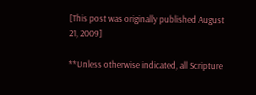[This post was originally published August 21, 2009]

**Unless otherwise indicated, all Scripture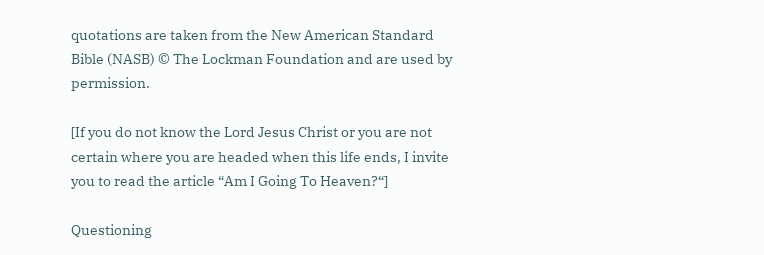quotations are taken from the New American Standard Bible (NASB) © The Lockman Foundation and are used by permission.

[If you do not know the Lord Jesus Christ or you are not certain where you are headed when this life ends, I invite you to read the article “Am I Going To Heaven?“]

Questioning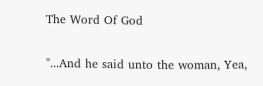The Word Of God

"...And he said unto the woman, Yea,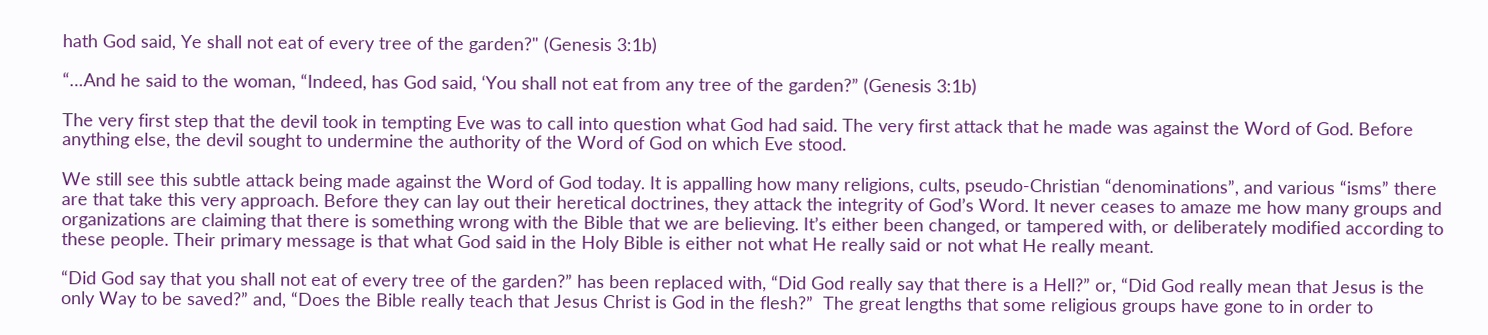hath God said, Ye shall not eat of every tree of the garden?" (Genesis 3:1b)

“…And he said to the woman, “Indeed, has God said, ‘You shall not eat from any tree of the garden?” (Genesis 3:1b)

The very first step that the devil took in tempting Eve was to call into question what God had said. The very first attack that he made was against the Word of God. Before anything else, the devil sought to undermine the authority of the Word of God on which Eve stood.

We still see this subtle attack being made against the Word of God today. It is appalling how many religions, cults, pseudo-Christian “denominations”, and various “isms” there are that take this very approach. Before they can lay out their heretical doctrines, they attack the integrity of God’s Word. It never ceases to amaze me how many groups and organizations are claiming that there is something wrong with the Bible that we are believing. It’s either been changed, or tampered with, or deliberately modified according to these people. Their primary message is that what God said in the Holy Bible is either not what He really said or not what He really meant.

“Did God say that you shall not eat of every tree of the garden?” has been replaced with, “Did God really say that there is a Hell?” or, “Did God really mean that Jesus is the only Way to be saved?” and, “Does the Bible really teach that Jesus Christ is God in the flesh?”  The great lengths that some religious groups have gone to in order to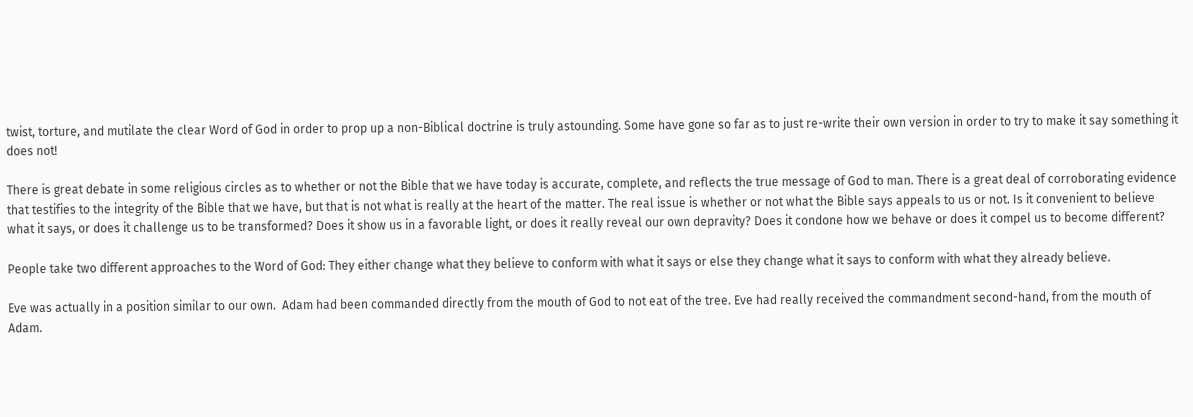twist, torture, and mutilate the clear Word of God in order to prop up a non-Biblical doctrine is truly astounding. Some have gone so far as to just re-write their own version in order to try to make it say something it does not!

There is great debate in some religious circles as to whether or not the Bible that we have today is accurate, complete, and reflects the true message of God to man. There is a great deal of corroborating evidence that testifies to the integrity of the Bible that we have, but that is not what is really at the heart of the matter. The real issue is whether or not what the Bible says appeals to us or not. Is it convenient to believe what it says, or does it challenge us to be transformed? Does it show us in a favorable light, or does it really reveal our own depravity? Does it condone how we behave or does it compel us to become different?

People take two different approaches to the Word of God: They either change what they believe to conform with what it says or else they change what it says to conform with what they already believe.

Eve was actually in a position similar to our own.  Adam had been commanded directly from the mouth of God to not eat of the tree. Eve had really received the commandment second-hand, from the mouth of Adam.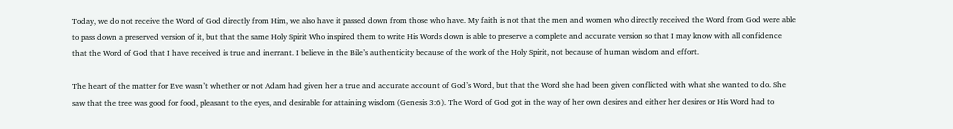Today, we do not receive the Word of God directly from Him, we also have it passed down from those who have. My faith is not that the men and women who directly received the Word from God were able to pass down a preserved version of it, but that the same Holy Spirit Who inspired them to write His Words down is able to preserve a complete and accurate version so that I may know with all confidence that the Word of God that I have received is true and inerrant. I believe in the Bile’s authenticity because of the work of the Holy Spirit, not because of human wisdom and effort.

The heart of the matter for Eve wasn’t whether or not Adam had given her a true and accurate account of God’s Word, but that the Word she had been given conflicted with what she wanted to do. She saw that the tree was good for food, pleasant to the eyes, and desirable for attaining wisdom (Genesis 3:6). The Word of God got in the way of her own desires and either her desires or His Word had to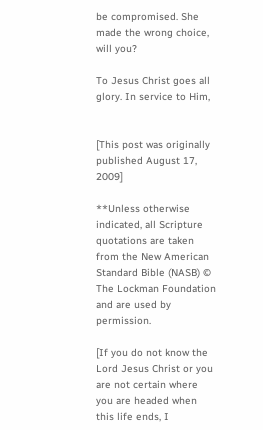be compromised. She made the wrong choice, will you?

To Jesus Christ goes all glory. In service to Him,


[This post was originally published August 17, 2009]

**Unless otherwise indicated, all Scripture quotations are taken from the New American Standard Bible (NASB) © The Lockman Foundation and are used by permission.

[If you do not know the Lord Jesus Christ or you are not certain where you are headed when this life ends, I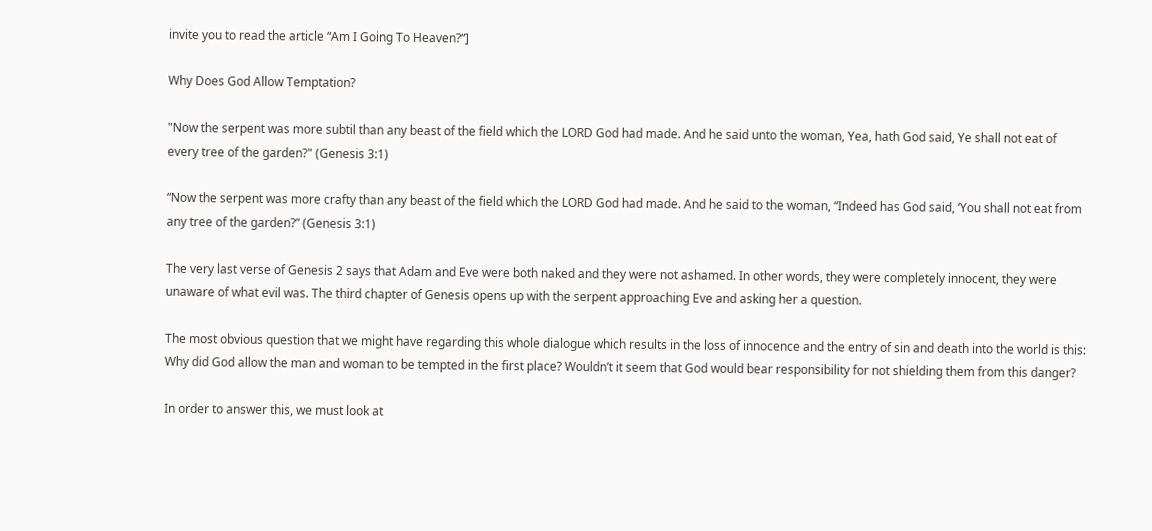invite you to read the article “Am I Going To Heaven?“]

Why Does God Allow Temptation?

"Now the serpent was more subtil than any beast of the field which the LORD God had made. And he said unto the woman, Yea, hath God said, Ye shall not eat of every tree of the garden?" (Genesis 3:1)

“Now the serpent was more crafty than any beast of the field which the LORD God had made. And he said to the woman, “Indeed has God said, ‘You shall not eat from any tree of the garden?” (Genesis 3:1)

The very last verse of Genesis 2 says that Adam and Eve were both naked and they were not ashamed. In other words, they were completely innocent, they were unaware of what evil was. The third chapter of Genesis opens up with the serpent approaching Eve and asking her a question.

The most obvious question that we might have regarding this whole dialogue which results in the loss of innocence and the entry of sin and death into the world is this: Why did God allow the man and woman to be tempted in the first place? Wouldn’t it seem that God would bear responsibility for not shielding them from this danger?

In order to answer this, we must look at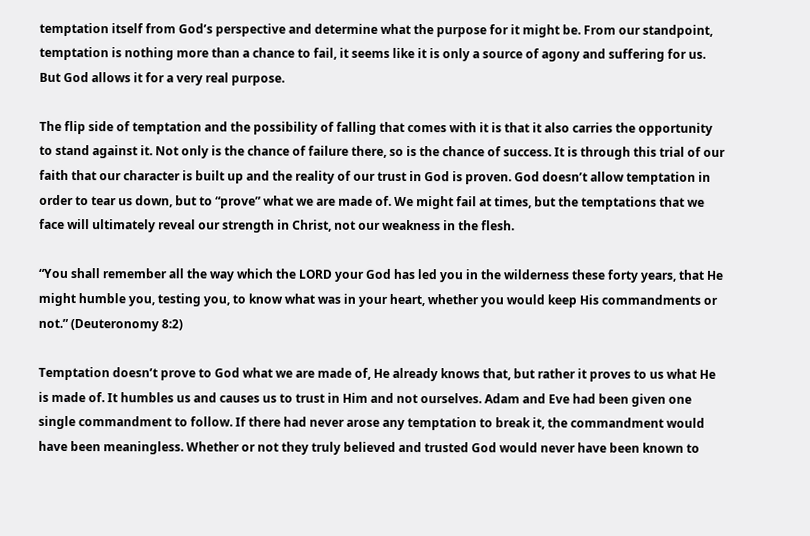temptation itself from God’s perspective and determine what the purpose for it might be. From our standpoint, temptation is nothing more than a chance to fail, it seems like it is only a source of agony and suffering for us. But God allows it for a very real purpose.

The flip side of temptation and the possibility of falling that comes with it is that it also carries the opportunity to stand against it. Not only is the chance of failure there, so is the chance of success. It is through this trial of our faith that our character is built up and the reality of our trust in God is proven. God doesn’t allow temptation in order to tear us down, but to “prove” what we are made of. We might fail at times, but the temptations that we face will ultimately reveal our strength in Christ, not our weakness in the flesh.

“You shall remember all the way which the LORD your God has led you in the wilderness these forty years, that He might humble you, testing you, to know what was in your heart, whether you would keep His commandments or not.” (Deuteronomy 8:2)

Temptation doesn’t prove to God what we are made of, He already knows that, but rather it proves to us what He is made of. It humbles us and causes us to trust in Him and not ourselves. Adam and Eve had been given one single commandment to follow. If there had never arose any temptation to break it, the commandment would have been meaningless. Whether or not they truly believed and trusted God would never have been known to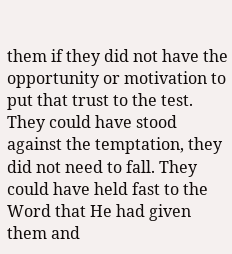them if they did not have the opportunity or motivation to put that trust to the test. They could have stood against the temptation, they did not need to fall. They could have held fast to the Word that He had given them and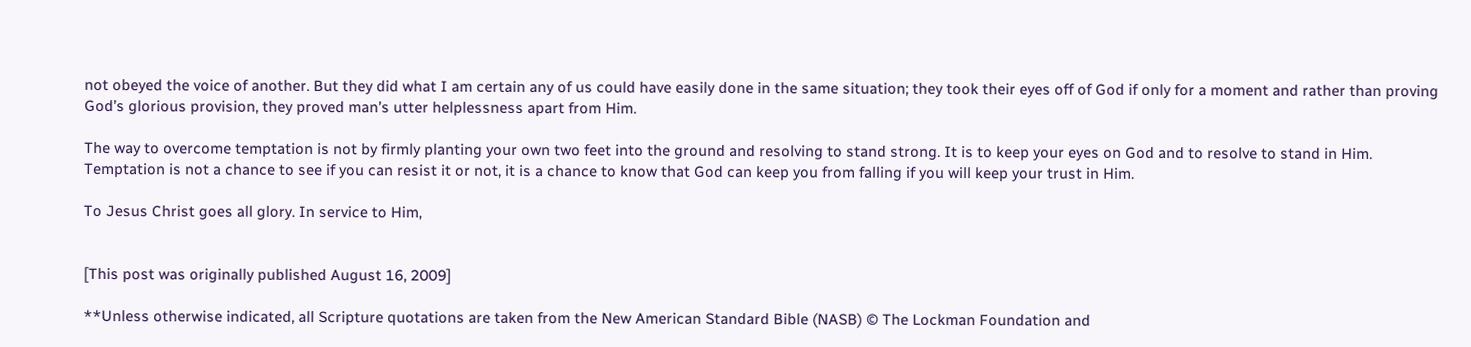not obeyed the voice of another. But they did what I am certain any of us could have easily done in the same situation; they took their eyes off of God if only for a moment and rather than proving God’s glorious provision, they proved man’s utter helplessness apart from Him.

The way to overcome temptation is not by firmly planting your own two feet into the ground and resolving to stand strong. It is to keep your eyes on God and to resolve to stand in Him. Temptation is not a chance to see if you can resist it or not, it is a chance to know that God can keep you from falling if you will keep your trust in Him.

To Jesus Christ goes all glory. In service to Him,


[This post was originally published August 16, 2009]

**Unless otherwise indicated, all Scripture quotations are taken from the New American Standard Bible (NASB) © The Lockman Foundation and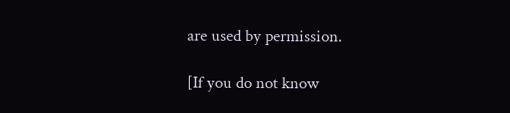are used by permission.

[If you do not know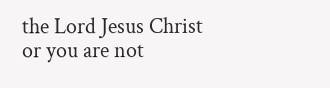the Lord Jesus Christ or you are not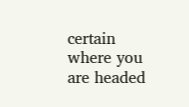certain where you are headed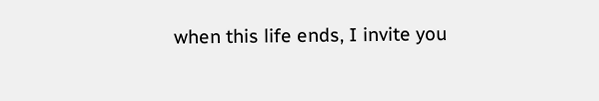when this life ends, I invite you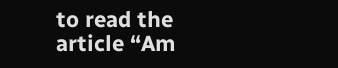to read the article “Am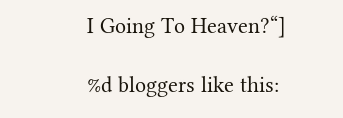I Going To Heaven?“]

%d bloggers like this: